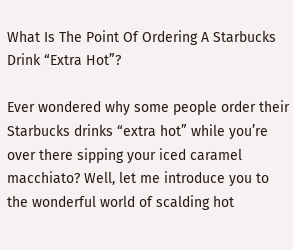What Is The Point Of Ordering A Starbucks Drink “Extra Hot”?

Ever wondered why some people order their Starbucks drinks “extra hot” while you’re over there sipping your iced caramel macchiato? Well, let me introduce you to the wonderful world of scalding hot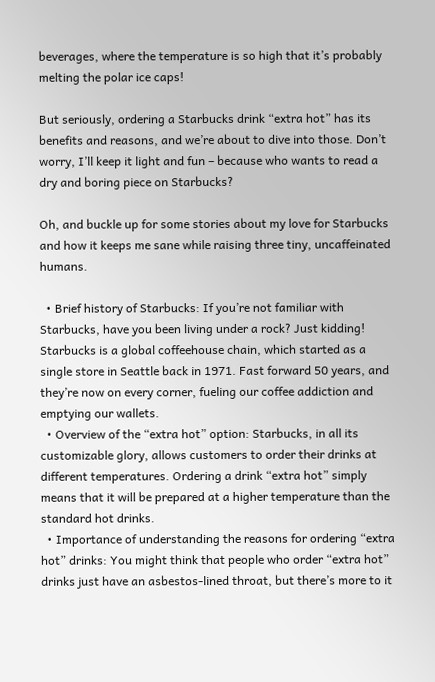beverages, where the temperature is so high that it’s probably melting the polar ice caps!

But seriously, ordering a Starbucks drink “extra hot” has its benefits and reasons, and we’re about to dive into those. Don’t worry, I’ll keep it light and fun – because who wants to read a dry and boring piece on Starbucks?

Oh, and buckle up for some stories about my love for Starbucks and how it keeps me sane while raising three tiny, uncaffeinated humans.

  • Brief history of Starbucks: If you’re not familiar with Starbucks, have you been living under a rock? Just kidding! Starbucks is a global coffeehouse chain, which started as a single store in Seattle back in 1971. Fast forward 50 years, and they’re now on every corner, fueling our coffee addiction and emptying our wallets.
  • Overview of the “extra hot” option: Starbucks, in all its customizable glory, allows customers to order their drinks at different temperatures. Ordering a drink “extra hot” simply means that it will be prepared at a higher temperature than the standard hot drinks.
  • Importance of understanding the reasons for ordering “extra hot” drinks: You might think that people who order “extra hot” drinks just have an asbestos-lined throat, but there’s more to it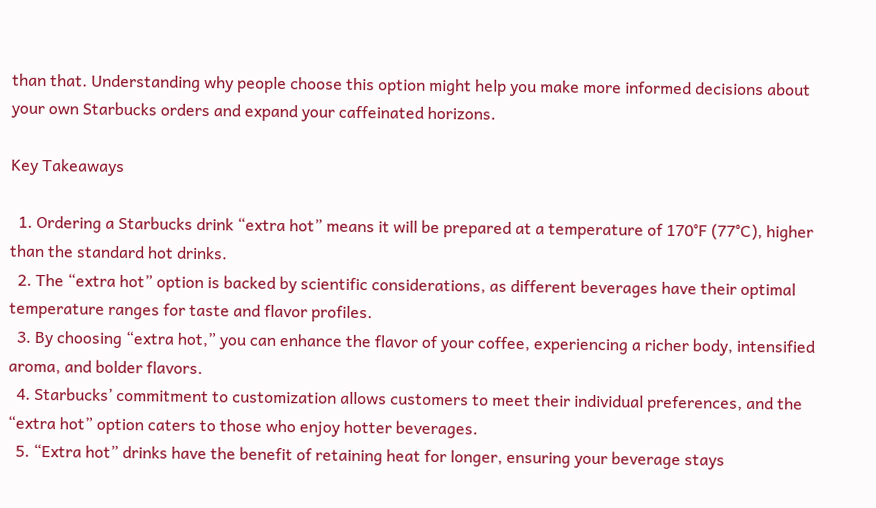than that. Understanding why people choose this option might help you make more informed decisions about your own Starbucks orders and expand your caffeinated horizons.

Key Takeaways

  1. Ordering a Starbucks drink “extra hot” means it will be prepared at a temperature of 170°F (77°C), higher than the standard hot drinks.
  2. The “extra hot” option is backed by scientific considerations, as different beverages have their optimal temperature ranges for taste and flavor profiles.
  3. By choosing “extra hot,” you can enhance the flavor of your coffee, experiencing a richer body, intensified aroma, and bolder flavors.
  4. Starbucks’ commitment to customization allows customers to meet their individual preferences, and the “extra hot” option caters to those who enjoy hotter beverages.
  5. “Extra hot” drinks have the benefit of retaining heat for longer, ensuring your beverage stays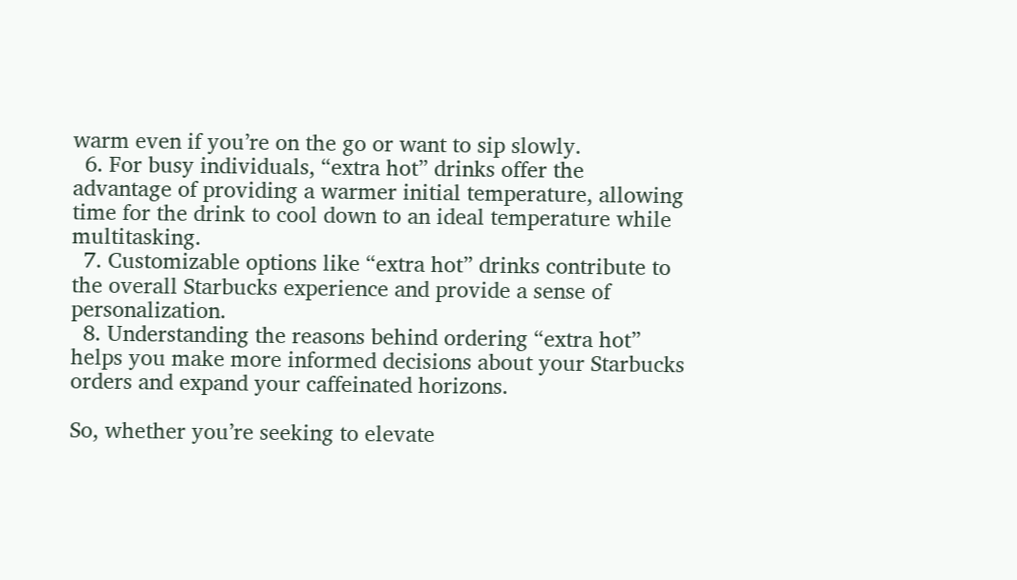warm even if you’re on the go or want to sip slowly.
  6. For busy individuals, “extra hot” drinks offer the advantage of providing a warmer initial temperature, allowing time for the drink to cool down to an ideal temperature while multitasking.
  7. Customizable options like “extra hot” drinks contribute to the overall Starbucks experience and provide a sense of personalization.
  8. Understanding the reasons behind ordering “extra hot” helps you make more informed decisions about your Starbucks orders and expand your caffeinated horizons.

So, whether you’re seeking to elevate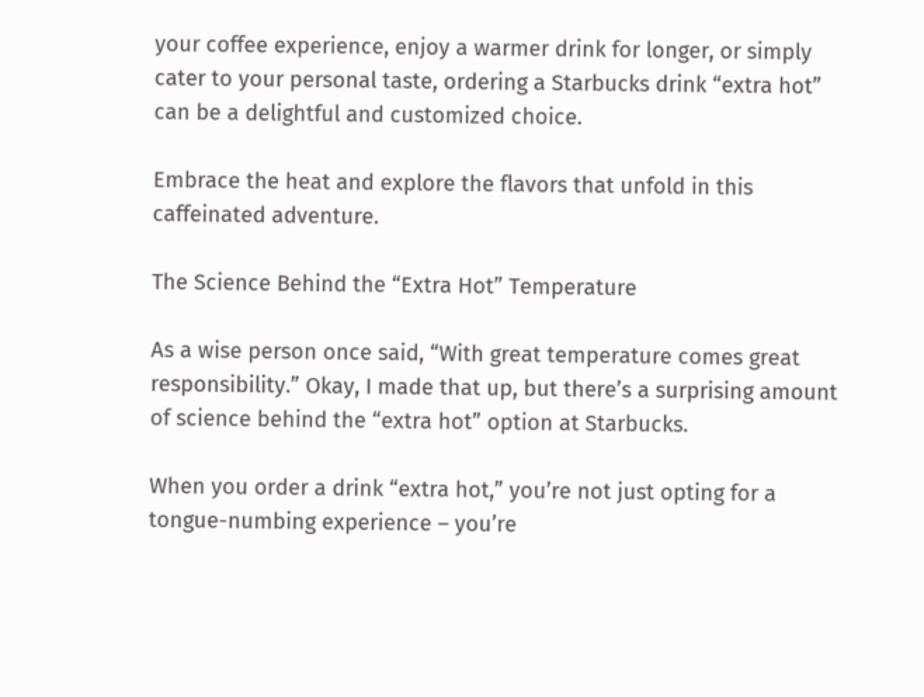your coffee experience, enjoy a warmer drink for longer, or simply cater to your personal taste, ordering a Starbucks drink “extra hot” can be a delightful and customized choice.

Embrace the heat and explore the flavors that unfold in this caffeinated adventure.

The Science Behind the “Extra Hot” Temperature

As a wise person once said, “With great temperature comes great responsibility.” Okay, I made that up, but there’s a surprising amount of science behind the “extra hot” option at Starbucks.

When you order a drink “extra hot,” you’re not just opting for a tongue-numbing experience – you’re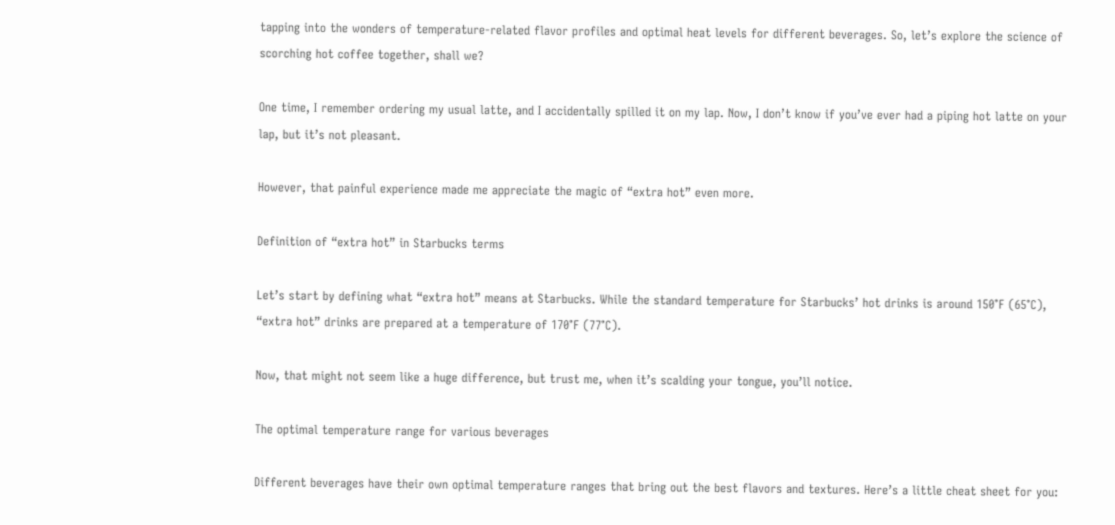tapping into the wonders of temperature-related flavor profiles and optimal heat levels for different beverages. So, let’s explore the science of scorching hot coffee together, shall we?

One time, I remember ordering my usual latte, and I accidentally spilled it on my lap. Now, I don’t know if you’ve ever had a piping hot latte on your lap, but it’s not pleasant.

However, that painful experience made me appreciate the magic of “extra hot” even more.

Definition of “extra hot” in Starbucks terms

Let’s start by defining what “extra hot” means at Starbucks. While the standard temperature for Starbucks’ hot drinks is around 150°F (65°C), “extra hot” drinks are prepared at a temperature of 170°F (77°C).

Now, that might not seem like a huge difference, but trust me, when it’s scalding your tongue, you’ll notice.

The optimal temperature range for various beverages

Different beverages have their own optimal temperature ranges that bring out the best flavors and textures. Here’s a little cheat sheet for you: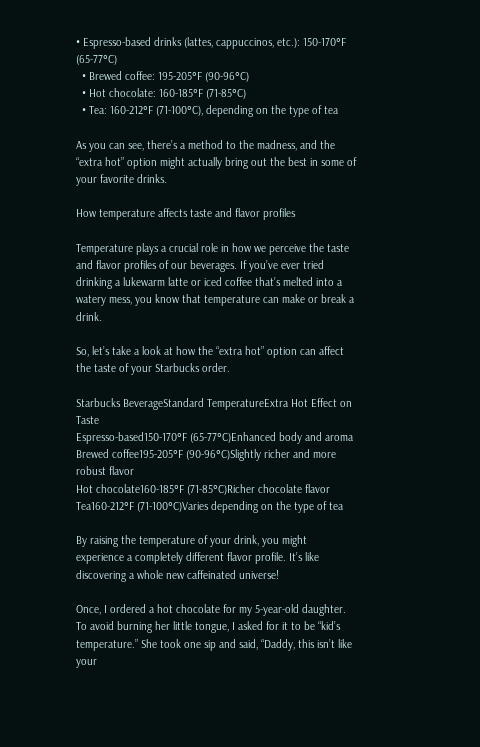• Espresso-based drinks (lattes, cappuccinos, etc.): 150-170°F (65-77°C)
  • Brewed coffee: 195-205°F (90-96°C)
  • Hot chocolate: 160-185°F (71-85°C)
  • Tea: 160-212°F (71-100°C), depending on the type of tea

As you can see, there’s a method to the madness, and the “extra hot” option might actually bring out the best in some of your favorite drinks.

How temperature affects taste and flavor profiles

Temperature plays a crucial role in how we perceive the taste and flavor profiles of our beverages. If you’ve ever tried drinking a lukewarm latte or iced coffee that’s melted into a watery mess, you know that temperature can make or break a drink.

So, let’s take a look at how the “extra hot” option can affect the taste of your Starbucks order.

Starbucks BeverageStandard TemperatureExtra Hot Effect on Taste
Espresso-based150-170°F (65-77°C)Enhanced body and aroma
Brewed coffee195-205°F (90-96°C)Slightly richer and more robust flavor
Hot chocolate160-185°F (71-85°C)Richer chocolate flavor
Tea160-212°F (71-100°C)Varies depending on the type of tea

By raising the temperature of your drink, you might experience a completely different flavor profile. It’s like discovering a whole new caffeinated universe!

Once, I ordered a hot chocolate for my 5-year-old daughter. To avoid burning her little tongue, I asked for it to be “kid’s temperature.” She took one sip and said, “Daddy, this isn’t like your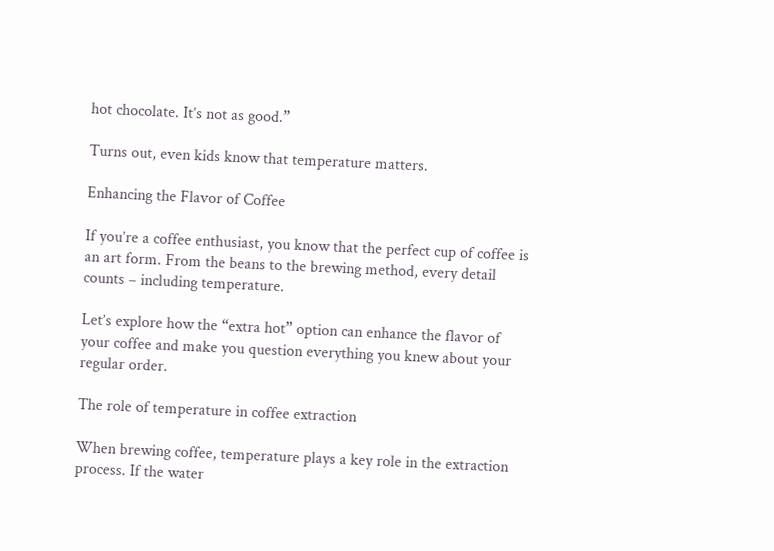hot chocolate. It’s not as good.”

Turns out, even kids know that temperature matters.

Enhancing the Flavor of Coffee

If you’re a coffee enthusiast, you know that the perfect cup of coffee is an art form. From the beans to the brewing method, every detail counts – including temperature.

Let’s explore how the “extra hot” option can enhance the flavor of your coffee and make you question everything you knew about your regular order.

The role of temperature in coffee extraction

When brewing coffee, temperature plays a key role in the extraction process. If the water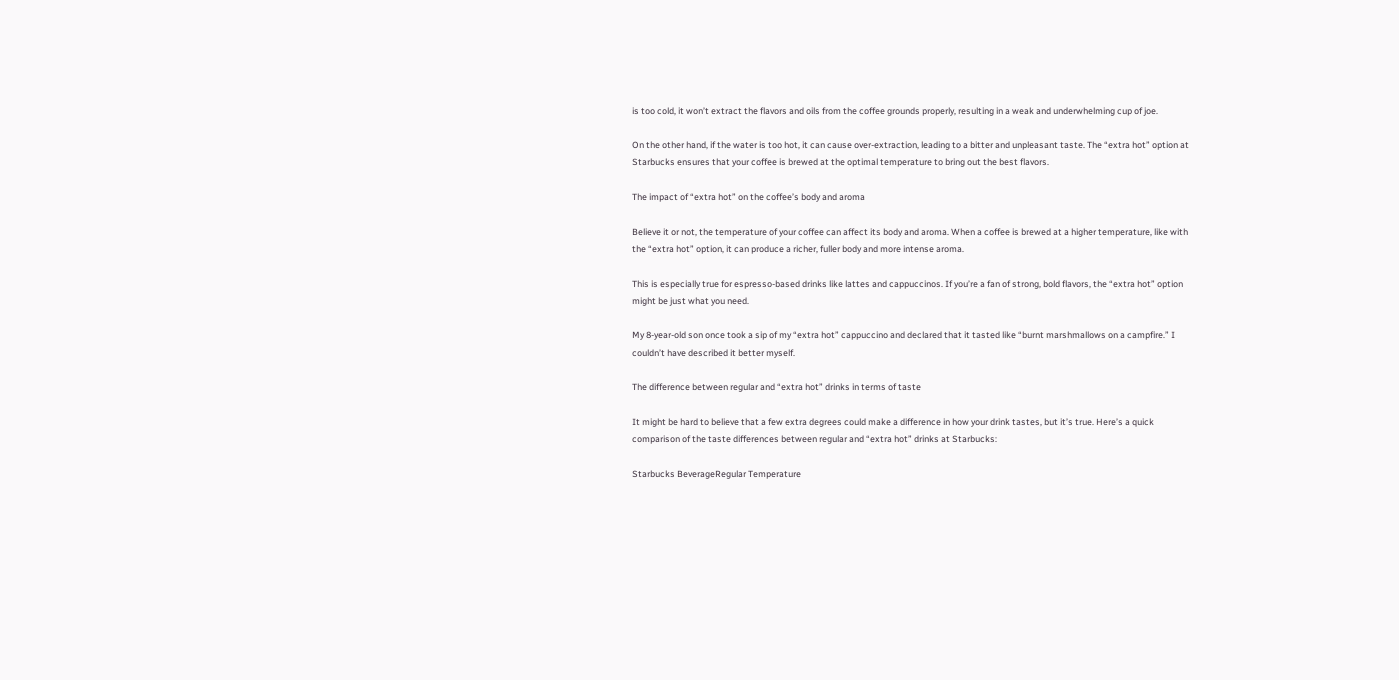is too cold, it won’t extract the flavors and oils from the coffee grounds properly, resulting in a weak and underwhelming cup of joe.

On the other hand, if the water is too hot, it can cause over-extraction, leading to a bitter and unpleasant taste. The “extra hot” option at Starbucks ensures that your coffee is brewed at the optimal temperature to bring out the best flavors.

The impact of “extra hot” on the coffee’s body and aroma

Believe it or not, the temperature of your coffee can affect its body and aroma. When a coffee is brewed at a higher temperature, like with the “extra hot” option, it can produce a richer, fuller body and more intense aroma.

This is especially true for espresso-based drinks like lattes and cappuccinos. If you’re a fan of strong, bold flavors, the “extra hot” option might be just what you need.

My 8-year-old son once took a sip of my “extra hot” cappuccino and declared that it tasted like “burnt marshmallows on a campfire.” I couldn’t have described it better myself.

The difference between regular and “extra hot” drinks in terms of taste

It might be hard to believe that a few extra degrees could make a difference in how your drink tastes, but it’s true. Here’s a quick comparison of the taste differences between regular and “extra hot” drinks at Starbucks:

Starbucks BeverageRegular Temperature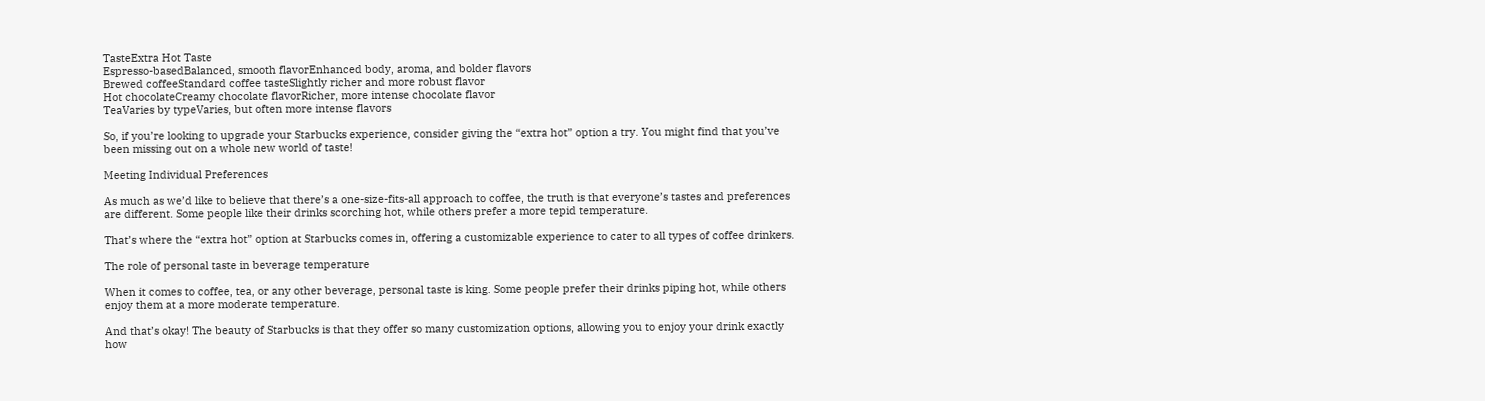TasteExtra Hot Taste
Espresso-basedBalanced, smooth flavorEnhanced body, aroma, and bolder flavors
Brewed coffeeStandard coffee tasteSlightly richer and more robust flavor
Hot chocolateCreamy chocolate flavorRicher, more intense chocolate flavor
TeaVaries by typeVaries, but often more intense flavors

So, if you’re looking to upgrade your Starbucks experience, consider giving the “extra hot” option a try. You might find that you’ve been missing out on a whole new world of taste!

Meeting Individual Preferences

As much as we’d like to believe that there’s a one-size-fits-all approach to coffee, the truth is that everyone’s tastes and preferences are different. Some people like their drinks scorching hot, while others prefer a more tepid temperature.

That’s where the “extra hot” option at Starbucks comes in, offering a customizable experience to cater to all types of coffee drinkers.

The role of personal taste in beverage temperature

When it comes to coffee, tea, or any other beverage, personal taste is king. Some people prefer their drinks piping hot, while others enjoy them at a more moderate temperature.

And that’s okay! The beauty of Starbucks is that they offer so many customization options, allowing you to enjoy your drink exactly how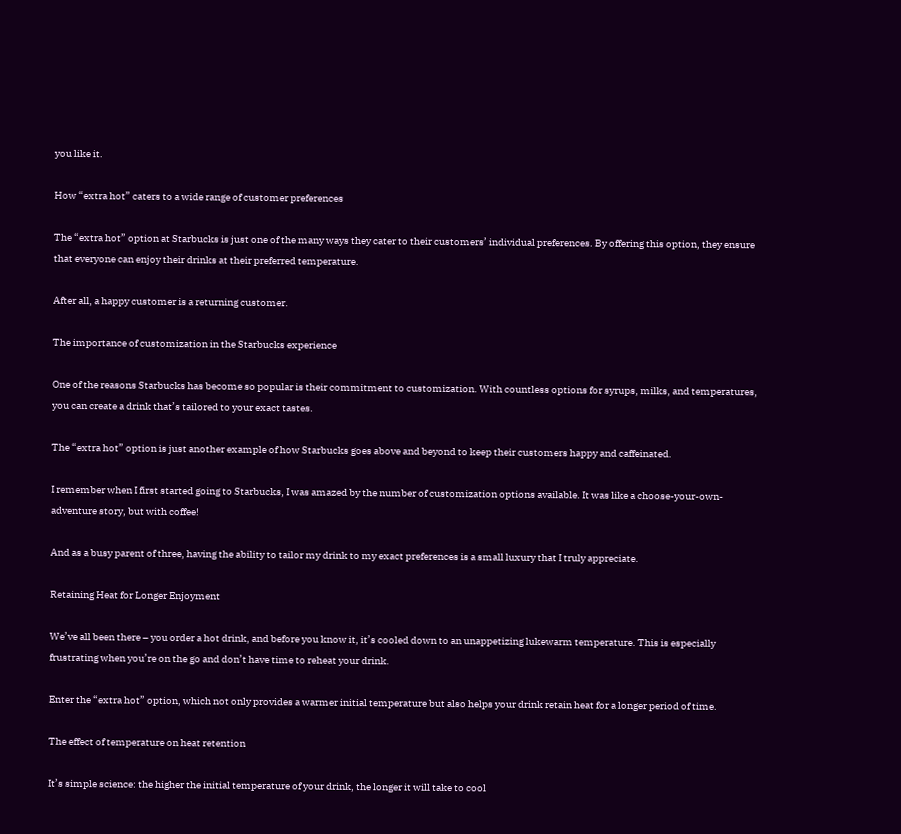you like it.

How “extra hot” caters to a wide range of customer preferences

The “extra hot” option at Starbucks is just one of the many ways they cater to their customers’ individual preferences. By offering this option, they ensure that everyone can enjoy their drinks at their preferred temperature.

After all, a happy customer is a returning customer.

The importance of customization in the Starbucks experience

One of the reasons Starbucks has become so popular is their commitment to customization. With countless options for syrups, milks, and temperatures, you can create a drink that’s tailored to your exact tastes.

The “extra hot” option is just another example of how Starbucks goes above and beyond to keep their customers happy and caffeinated.

I remember when I first started going to Starbucks, I was amazed by the number of customization options available. It was like a choose-your-own-adventure story, but with coffee!

And as a busy parent of three, having the ability to tailor my drink to my exact preferences is a small luxury that I truly appreciate.

Retaining Heat for Longer Enjoyment

We’ve all been there – you order a hot drink, and before you know it, it’s cooled down to an unappetizing lukewarm temperature. This is especially frustrating when you’re on the go and don’t have time to reheat your drink.

Enter the “extra hot” option, which not only provides a warmer initial temperature but also helps your drink retain heat for a longer period of time.

The effect of temperature on heat retention

It’s simple science: the higher the initial temperature of your drink, the longer it will take to cool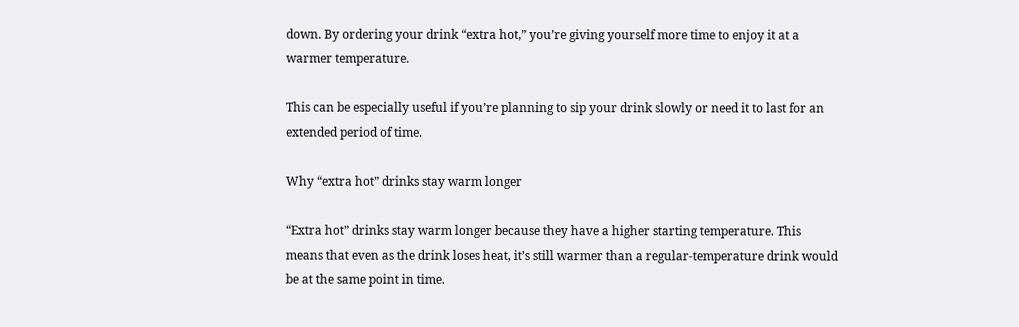down. By ordering your drink “extra hot,” you’re giving yourself more time to enjoy it at a warmer temperature.

This can be especially useful if you’re planning to sip your drink slowly or need it to last for an extended period of time.

Why “extra hot” drinks stay warm longer

“Extra hot” drinks stay warm longer because they have a higher starting temperature. This means that even as the drink loses heat, it’s still warmer than a regular-temperature drink would be at the same point in time.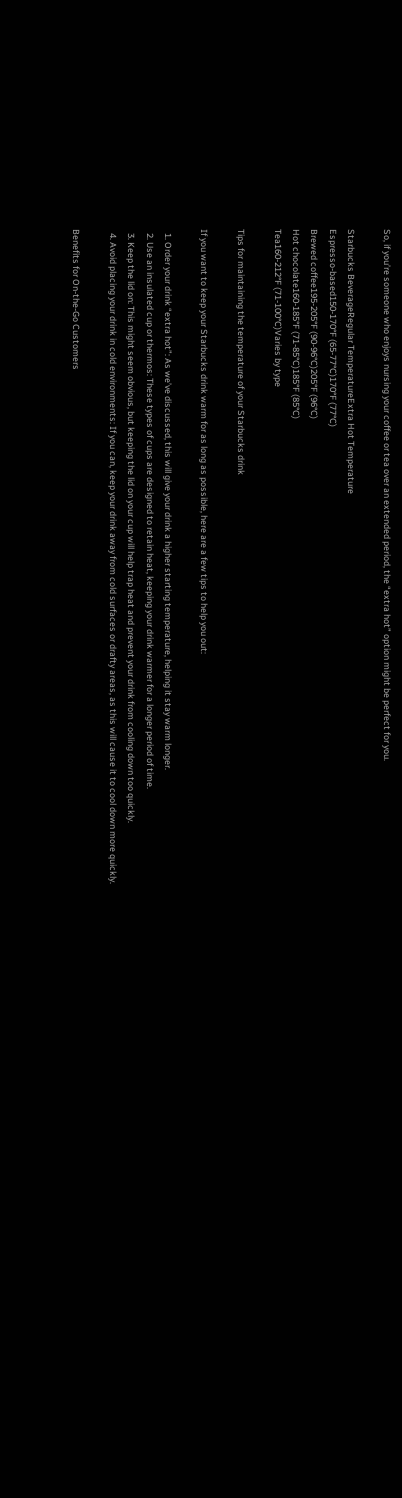So, if you’re someone who enjoys nursing your coffee or tea over an extended period, the “extra hot” option might be perfect for you.

Starbucks BeverageRegular TemperatureExtra Hot Temperature
Espresso-based150-170°F (65-77°C)170°F (77°C)
Brewed coffee195-205°F (90-96°C)205°F (96°C)
Hot chocolate160-185°F (71-85°C)185°F (85°C)
Tea160-212°F (71-100°C)Varies by type

Tips for maintaining the temperature of your Starbucks drink

If you want to keep your Starbucks drink warm for as long as possible, here are a few tips to help you out:

  1. Order your drink “extra hot”: As we’ve discussed, this will give your drink a higher starting temperature, helping it stay warm longer.
  2. Use an insulated cup or thermos: These types of cups are designed to retain heat, keeping your drink warmer for a longer period of time.
  3. Keep the lid on: This might seem obvious, but keeping the lid on your cup will help trap heat and prevent your drink from cooling down too quickly.
  4. Avoid placing your drink in cold environments: If you can, keep your drink away from cold surfaces or drafty areas, as this will cause it to cool down more quickly.

Benefits for On-the-Go Customers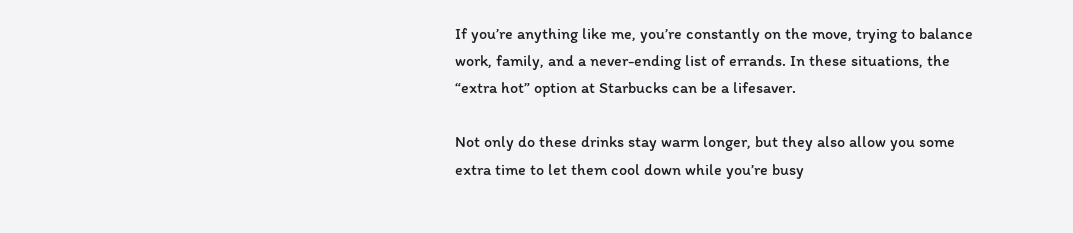If you’re anything like me, you’re constantly on the move, trying to balance work, family, and a never-ending list of errands. In these situations, the “extra hot” option at Starbucks can be a lifesaver.

Not only do these drinks stay warm longer, but they also allow you some extra time to let them cool down while you’re busy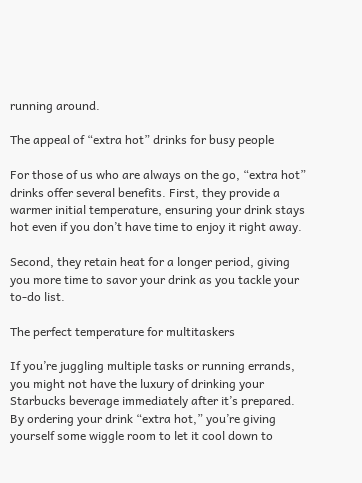running around.

The appeal of “extra hot” drinks for busy people

For those of us who are always on the go, “extra hot” drinks offer several benefits. First, they provide a warmer initial temperature, ensuring your drink stays hot even if you don’t have time to enjoy it right away.

Second, they retain heat for a longer period, giving you more time to savor your drink as you tackle your to-do list.

The perfect temperature for multitaskers

If you’re juggling multiple tasks or running errands, you might not have the luxury of drinking your Starbucks beverage immediately after it’s prepared. By ordering your drink “extra hot,” you’re giving yourself some wiggle room to let it cool down to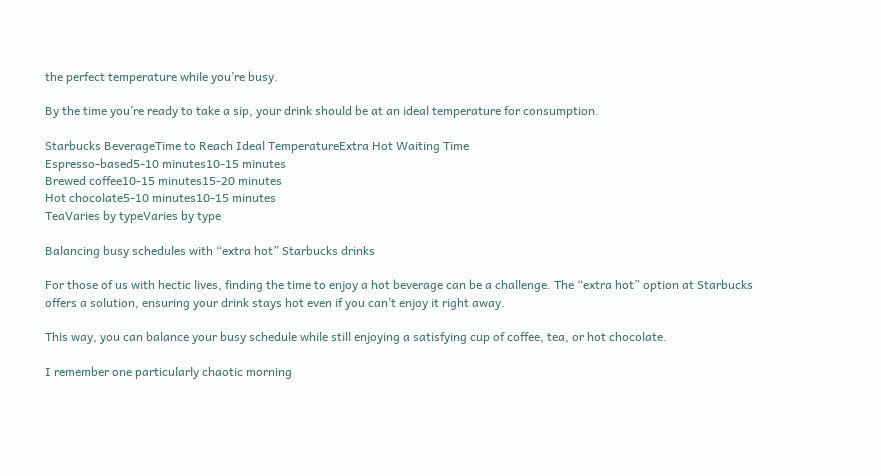the perfect temperature while you’re busy.

By the time you’re ready to take a sip, your drink should be at an ideal temperature for consumption.

Starbucks BeverageTime to Reach Ideal TemperatureExtra Hot Waiting Time
Espresso-based5-10 minutes10-15 minutes
Brewed coffee10-15 minutes15-20 minutes
Hot chocolate5-10 minutes10-15 minutes
TeaVaries by typeVaries by type

Balancing busy schedules with “extra hot” Starbucks drinks

For those of us with hectic lives, finding the time to enjoy a hot beverage can be a challenge. The “extra hot” option at Starbucks offers a solution, ensuring your drink stays hot even if you can’t enjoy it right away.

This way, you can balance your busy schedule while still enjoying a satisfying cup of coffee, tea, or hot chocolate.

I remember one particularly chaotic morning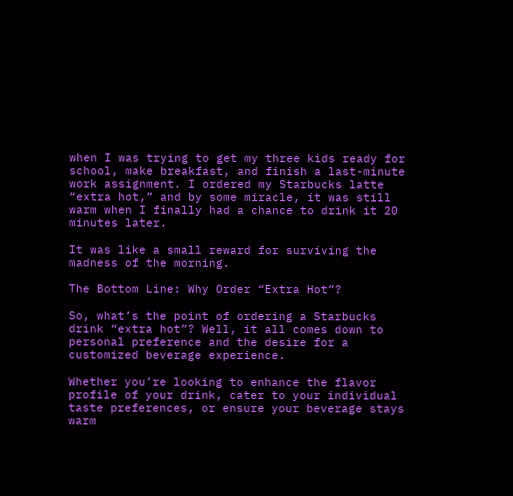when I was trying to get my three kids ready for school, make breakfast, and finish a last-minute work assignment. I ordered my Starbucks latte “extra hot,” and by some miracle, it was still warm when I finally had a chance to drink it 20 minutes later.

It was like a small reward for surviving the madness of the morning.

The Bottom Line: Why Order “Extra Hot”?

So, what’s the point of ordering a Starbucks drink “extra hot”? Well, it all comes down to personal preference and the desire for a customized beverage experience.

Whether you’re looking to enhance the flavor profile of your drink, cater to your individual taste preferences, or ensure your beverage stays warm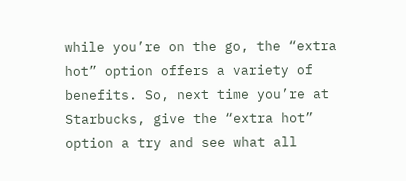while you’re on the go, the “extra hot” option offers a variety of benefits. So, next time you’re at Starbucks, give the “extra hot” option a try and see what all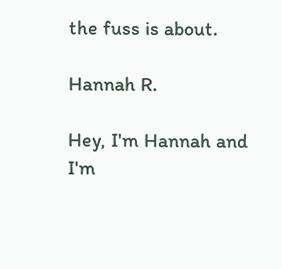the fuss is about.

Hannah R.

Hey, I'm Hannah and I'm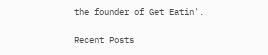the founder of Get Eatin'.

Recent Posts